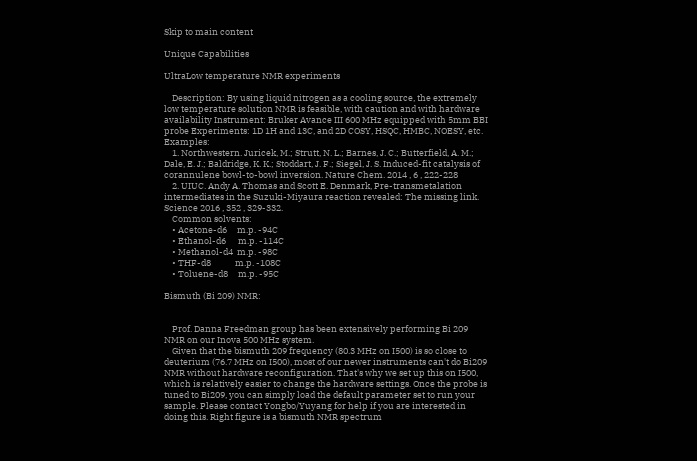Skip to main content

Unique Capabilities

UltraLow temperature NMR experiments

    Description: By using liquid nitrogen as a cooling source, the extremely low temperature solution NMR is feasible, with caution and with hardware availability Instrument: Bruker Avance III 600 MHz equipped with 5mm BBI probe Experiments: 1D 1H and 13C, and 2D COSY, HSQC, HMBC, NOESY, etc. Examples:
    1. Northwestern. Juricek, M.; Strutt, N. L.; Barnes, J. C.; Butterfield, A. M.; Dale, E. J.; Baldridge, K. K.; Stoddart, J. F.; Siegel, J. S. Induced-fit catalysis of corannulene bowl-to-bowl inversion. Nature Chem. 2014 , 6 , 222-228
    2. UIUC. Andy A. Thomas and Scott E. Denmark, Pre-transmetalation intermediates in the Suzuki-Miyaura reaction revealed: The missing link. Science 2016 , 352 , 329-332.
    Common solvents:
    • Acetone-d6     m.p. -94C
    • Ethanol-d6      m.p. -114C
    • Methanol-d4  m.p. -98C
    • THF-d8            m.p. -108C
    • Toluene-d8     m.p. -95C

Bismuth (Bi 209) NMR:


    Prof. Danna Freedman group has been extensively performing Bi 209 NMR on our Inova 500 MHz system.
    Given that the bismuth 209 frequency (80.3 MHz on I500) is so close to deuterium (76.7 MHz on I500), most of our newer instruments can't do Bi209 NMR without hardware reconfiguration. That's why we set up this on I500, which is relatively easier to change the hardware settings. Once the probe is tuned to Bi209, you can simply load the default parameter set to run your sample. Please contact Yongbo/Yuyang for help if you are interested in doing this. Right figure is a bismuth NMR spectrum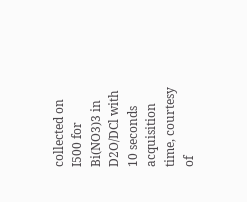collected on I500 for Bi(NO3)3 in D2O/DCl with 10 seconds acquisition time, courtesy of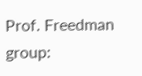Prof. Freedman group: